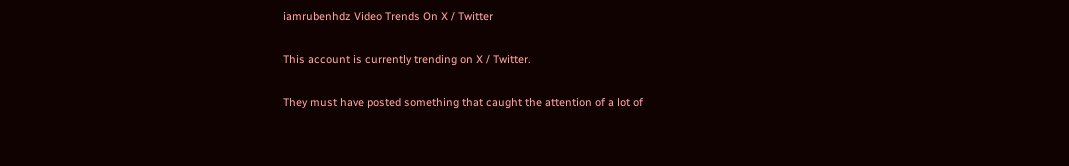iamrubenhdz Video Trends On X / Twitter

This account is currently trending on X / Twitter.

They must have posted something that caught the attention of a lot of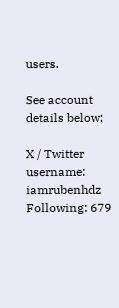users.

See account details below:

X / Twitter username: iamrubenhdz
Following: 679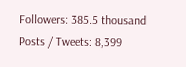Followers: 385.5 thousand
Posts / Tweets: 8,399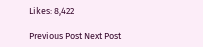Likes: 8,422

Previous Post Next Post